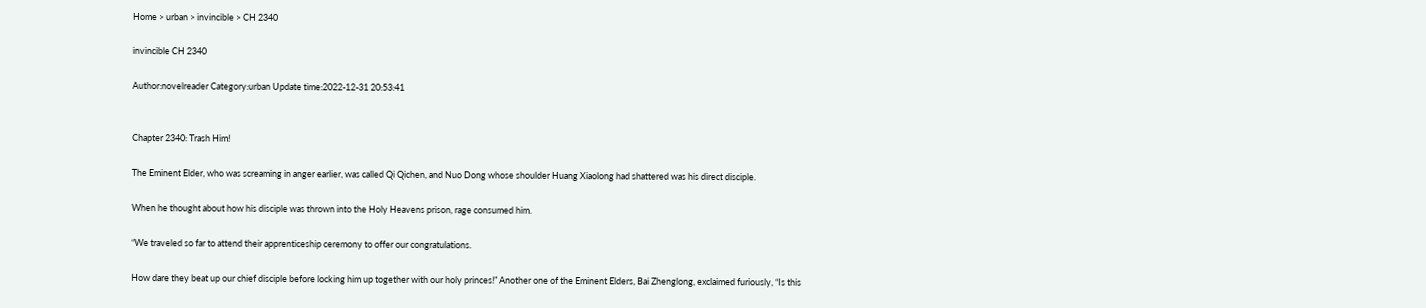Home > urban > invincible > CH 2340

invincible CH 2340

Author:novelreader Category:urban Update time:2022-12-31 20:53:41


Chapter 2340: Trash Him!

The Eminent Elder, who was screaming in anger earlier, was called Qi Qichen, and Nuo Dong whose shoulder Huang Xiaolong had shattered was his direct disciple.

When he thought about how his disciple was thrown into the Holy Heavens prison, rage consumed him.

“We traveled so far to attend their apprenticeship ceremony to offer our congratulations.

How dare they beat up our chief disciple before locking him up together with our holy princes!” Another one of the Eminent Elders, Bai Zhenglong, exclaimed furiously, “Is this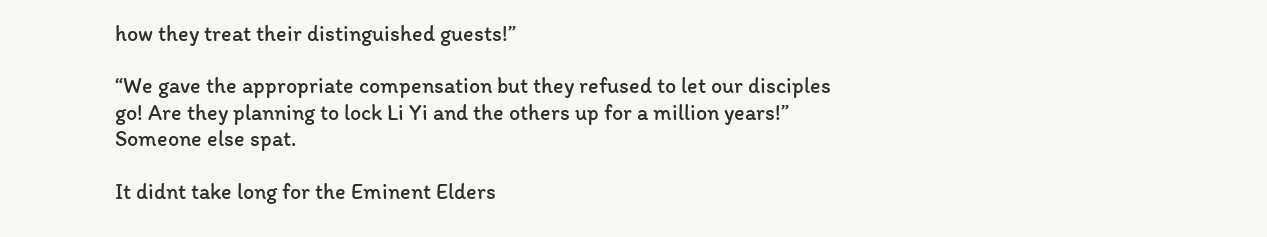how they treat their distinguished guests!”

“We gave the appropriate compensation but they refused to let our disciples go! Are they planning to lock Li Yi and the others up for a million years!” Someone else spat.

It didnt take long for the Eminent Elders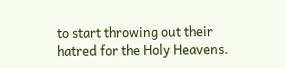to start throwing out their hatred for the Holy Heavens.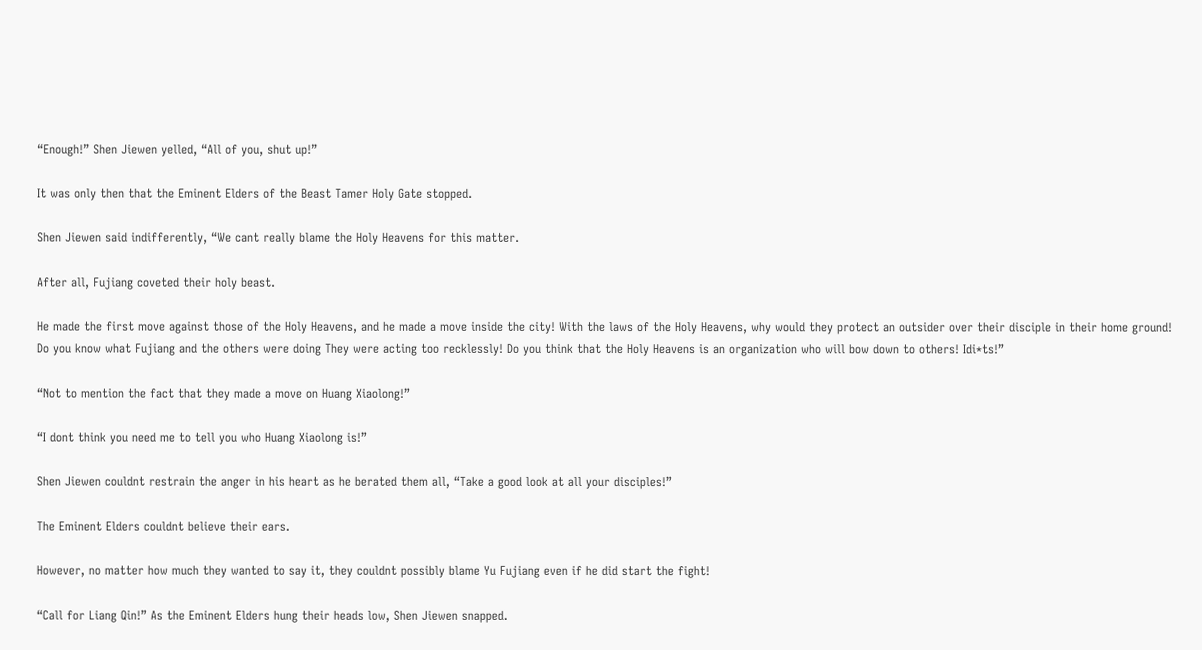“Enough!” Shen Jiewen yelled, “All of you, shut up!”

It was only then that the Eminent Elders of the Beast Tamer Holy Gate stopped.

Shen Jiewen said indifferently, “We cant really blame the Holy Heavens for this matter.

After all, Fujiang coveted their holy beast.

He made the first move against those of the Holy Heavens, and he made a move inside the city! With the laws of the Holy Heavens, why would they protect an outsider over their disciple in their home ground! Do you know what Fujiang and the others were doing They were acting too recklessly! Do you think that the Holy Heavens is an organization who will bow down to others! Idi*ts!”

“Not to mention the fact that they made a move on Huang Xiaolong!”

“I dont think you need me to tell you who Huang Xiaolong is!”

Shen Jiewen couldnt restrain the anger in his heart as he berated them all, “Take a good look at all your disciples!”

The Eminent Elders couldnt believe their ears.

However, no matter how much they wanted to say it, they couldnt possibly blame Yu Fujiang even if he did start the fight!

“Call for Liang Qin!” As the Eminent Elders hung their heads low, Shen Jiewen snapped.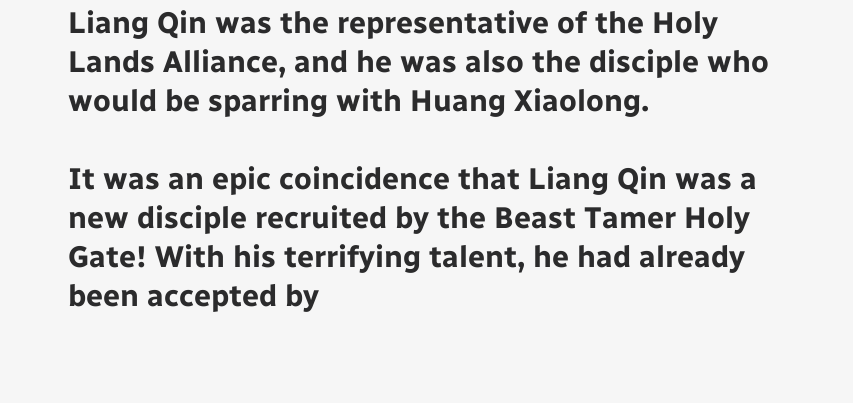Liang Qin was the representative of the Holy Lands Alliance, and he was also the disciple who would be sparring with Huang Xiaolong.

It was an epic coincidence that Liang Qin was a new disciple recruited by the Beast Tamer Holy Gate! With his terrifying talent, he had already been accepted by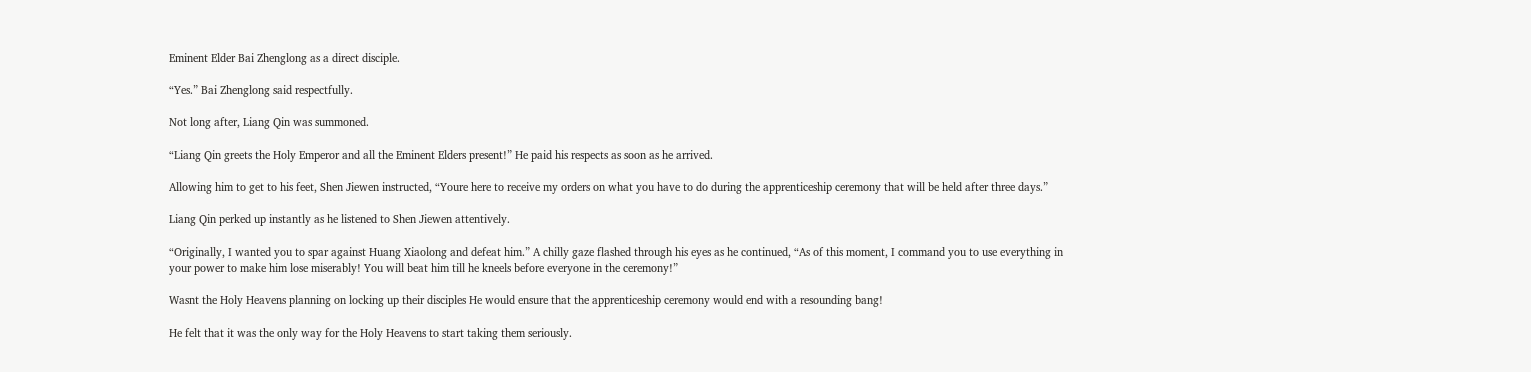Eminent Elder Bai Zhenglong as a direct disciple.

“Yes.” Bai Zhenglong said respectfully.

Not long after, Liang Qin was summoned.

“Liang Qin greets the Holy Emperor and all the Eminent Elders present!” He paid his respects as soon as he arrived.

Allowing him to get to his feet, Shen Jiewen instructed, “Youre here to receive my orders on what you have to do during the apprenticeship ceremony that will be held after three days.”

Liang Qin perked up instantly as he listened to Shen Jiewen attentively.

“Originally, I wanted you to spar against Huang Xiaolong and defeat him.” A chilly gaze flashed through his eyes as he continued, “As of this moment, I command you to use everything in your power to make him lose miserably! You will beat him till he kneels before everyone in the ceremony!”

Wasnt the Holy Heavens planning on locking up their disciples He would ensure that the apprenticeship ceremony would end with a resounding bang!

He felt that it was the only way for the Holy Heavens to start taking them seriously.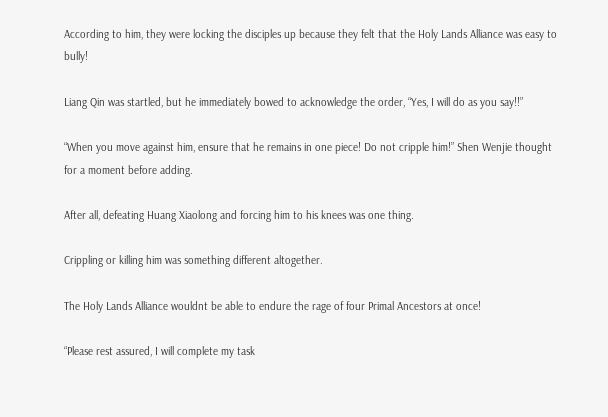According to him, they were locking the disciples up because they felt that the Holy Lands Alliance was easy to bully!

Liang Qin was startled, but he immediately bowed to acknowledge the order, “Yes, I will do as you say!!”

“When you move against him, ensure that he remains in one piece! Do not cripple him!” Shen Wenjie thought for a moment before adding.

After all, defeating Huang Xiaolong and forcing him to his knees was one thing.

Crippling or killing him was something different altogether.

The Holy Lands Alliance wouldnt be able to endure the rage of four Primal Ancestors at once!

“Please rest assured, I will complete my task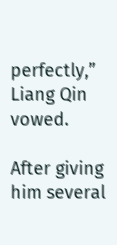perfectly,” Liang Qin vowed.

After giving him several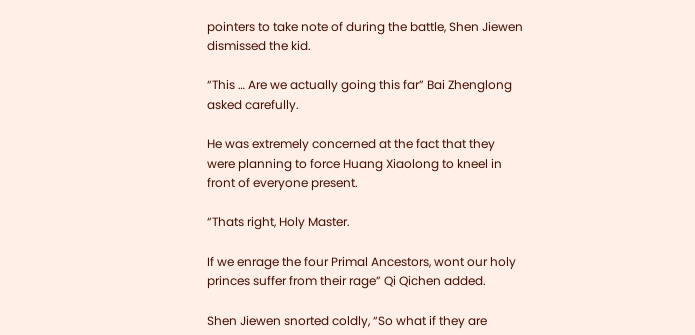pointers to take note of during the battle, Shen Jiewen dismissed the kid.

“This … Are we actually going this far” Bai Zhenglong asked carefully.

He was extremely concerned at the fact that they were planning to force Huang Xiaolong to kneel in front of everyone present.

“Thats right, Holy Master.

If we enrage the four Primal Ancestors, wont our holy princes suffer from their rage” Qi Qichen added.

Shen Jiewen snorted coldly, “So what if they are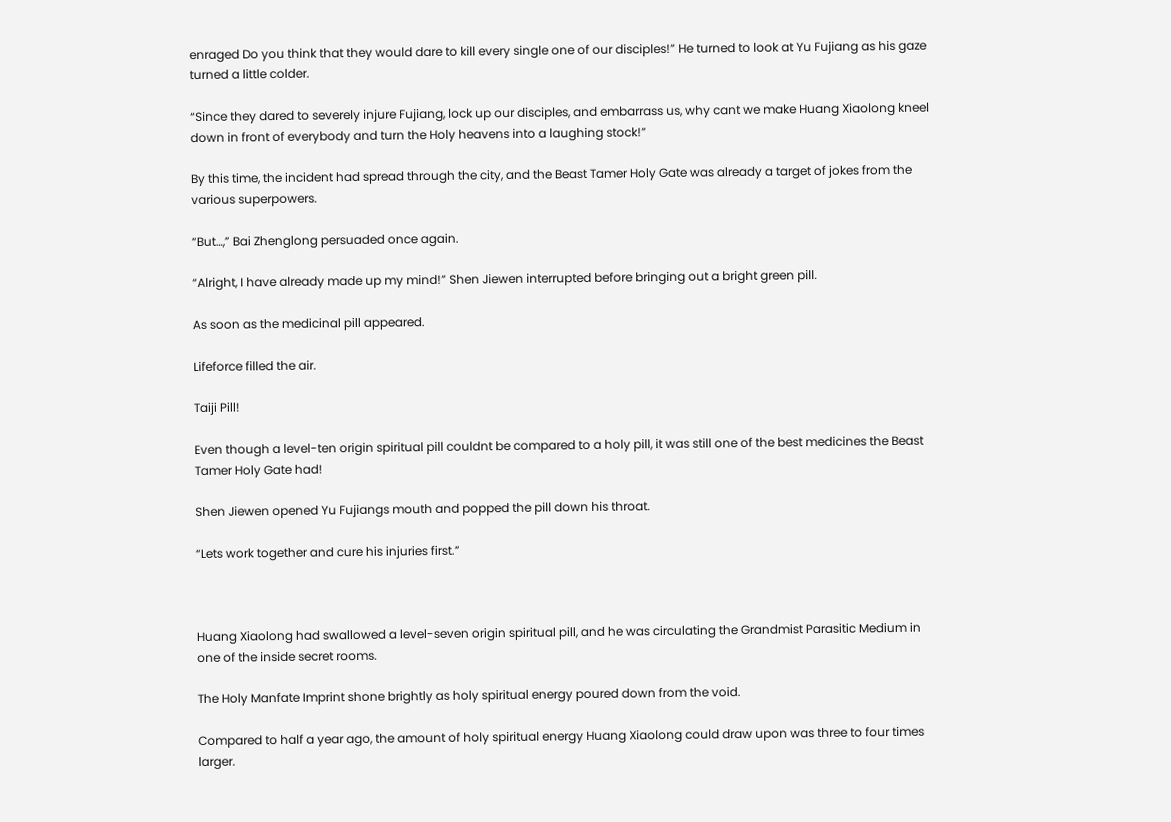enraged Do you think that they would dare to kill every single one of our disciples!” He turned to look at Yu Fujiang as his gaze turned a little colder.

“Since they dared to severely injure Fujiang, lock up our disciples, and embarrass us, why cant we make Huang Xiaolong kneel down in front of everybody and turn the Holy heavens into a laughing stock!”

By this time, the incident had spread through the city, and the Beast Tamer Holy Gate was already a target of jokes from the various superpowers.

“But…,” Bai Zhenglong persuaded once again.

“Alright, I have already made up my mind!” Shen Jiewen interrupted before bringing out a bright green pill.

As soon as the medicinal pill appeared.

Lifeforce filled the air.

Taiji Pill!

Even though a level-ten origin spiritual pill couldnt be compared to a holy pill, it was still one of the best medicines the Beast Tamer Holy Gate had!

Shen Jiewen opened Yu Fujiangs mouth and popped the pill down his throat.

“Lets work together and cure his injuries first.”



Huang Xiaolong had swallowed a level-seven origin spiritual pill, and he was circulating the Grandmist Parasitic Medium in one of the inside secret rooms.

The Holy Manfate Imprint shone brightly as holy spiritual energy poured down from the void.

Compared to half a year ago, the amount of holy spiritual energy Huang Xiaolong could draw upon was three to four times larger.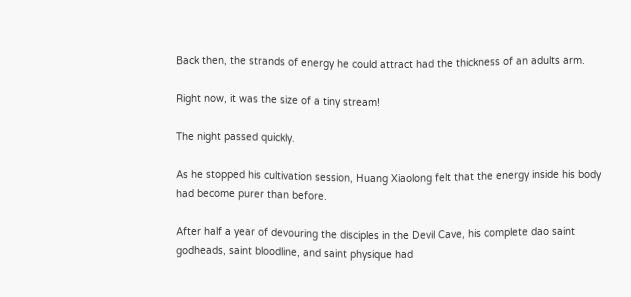Back then, the strands of energy he could attract had the thickness of an adults arm.

Right now, it was the size of a tiny stream!

The night passed quickly.

As he stopped his cultivation session, Huang Xiaolong felt that the energy inside his body had become purer than before.

After half a year of devouring the disciples in the Devil Cave, his complete dao saint godheads, saint bloodline, and saint physique had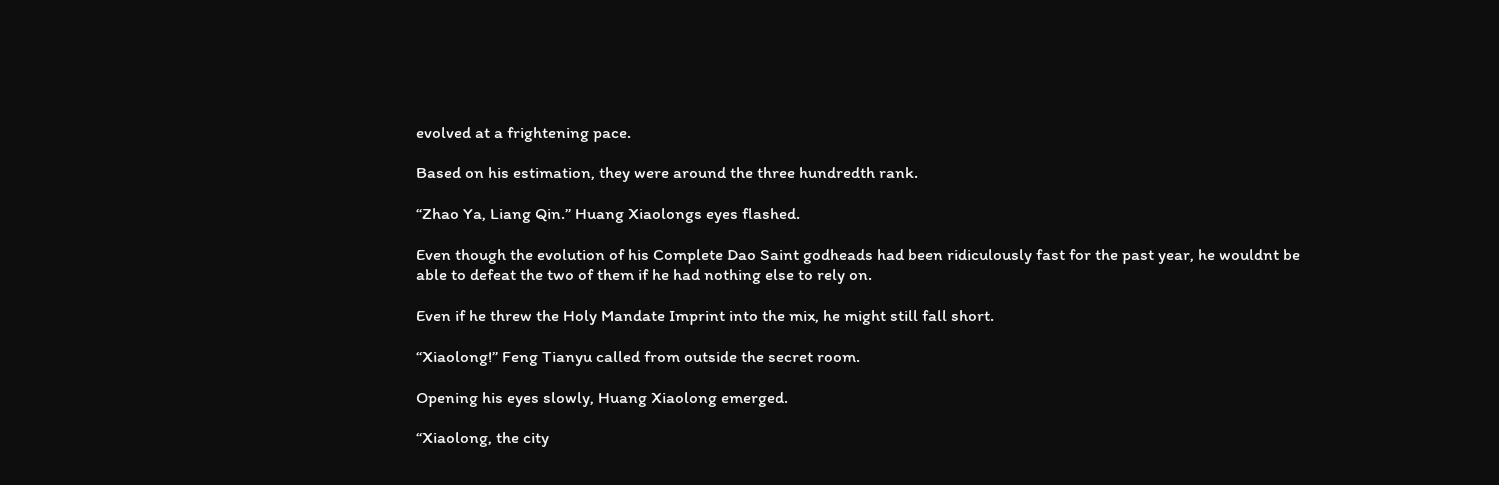evolved at a frightening pace.

Based on his estimation, they were around the three hundredth rank.

“Zhao Ya, Liang Qin.” Huang Xiaolongs eyes flashed.

Even though the evolution of his Complete Dao Saint godheads had been ridiculously fast for the past year, he wouldnt be able to defeat the two of them if he had nothing else to rely on.

Even if he threw the Holy Mandate Imprint into the mix, he might still fall short.

“Xiaolong!” Feng Tianyu called from outside the secret room.

Opening his eyes slowly, Huang Xiaolong emerged.

“Xiaolong, the city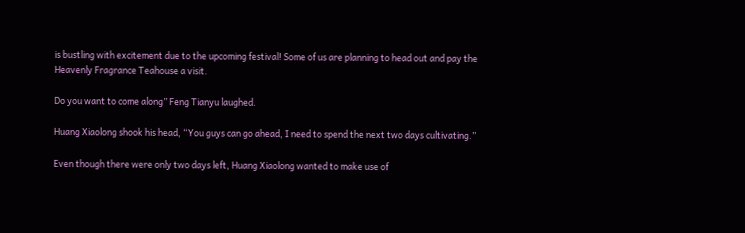is bustling with excitement due to the upcoming festival! Some of us are planning to head out and pay the Heavenly Fragrance Teahouse a visit.

Do you want to come along” Feng Tianyu laughed.

Huang Xiaolong shook his head, “You guys can go ahead, I need to spend the next two days cultivating.”

Even though there were only two days left, Huang Xiaolong wanted to make use of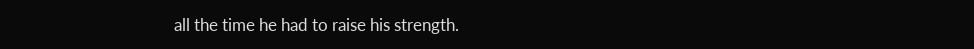all the time he had to raise his strength.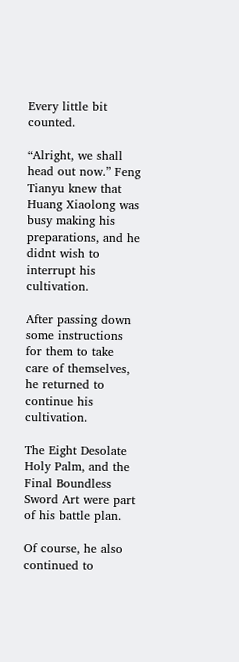Every little bit counted.

“Alright, we shall head out now.” Feng Tianyu knew that Huang Xiaolong was busy making his preparations, and he didnt wish to interrupt his cultivation.

After passing down some instructions for them to take care of themselves, he returned to continue his cultivation.

The Eight Desolate Holy Palm, and the Final Boundless Sword Art were part of his battle plan.

Of course, he also continued to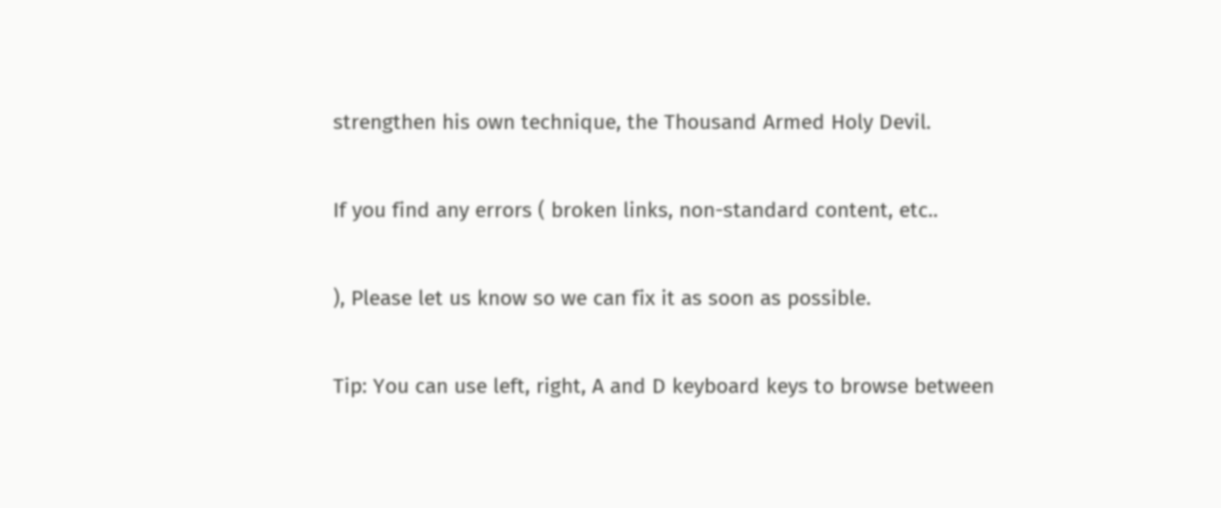strengthen his own technique, the Thousand Armed Holy Devil.

If you find any errors ( broken links, non-standard content, etc..

), Please let us know so we can fix it as soon as possible.

Tip: You can use left, right, A and D keyboard keys to browse between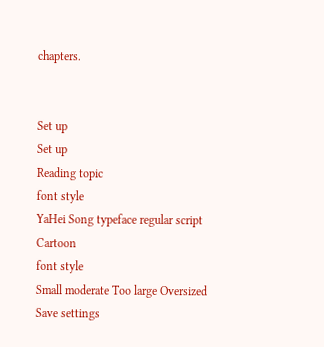chapters.


Set up
Set up
Reading topic
font style
YaHei Song typeface regular script Cartoon
font style
Small moderate Too large Oversized
Save settings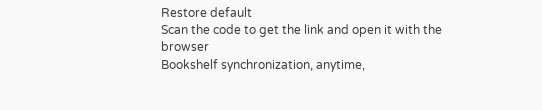Restore default
Scan the code to get the link and open it with the browser
Bookshelf synchronization, anytime,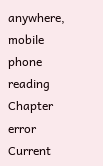anywhere, mobile phone reading
Chapter error
Current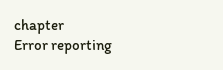chapter
Error reporting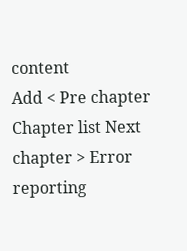content
Add < Pre chapter Chapter list Next chapter > Error reporting